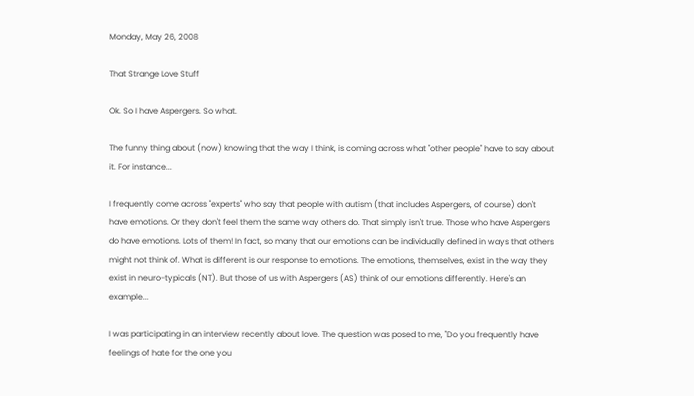Monday, May 26, 2008

That Strange Love Stuff

Ok. So I have Aspergers. So what.

The funny thing about (now) knowing that the way I think, is coming across what "other people" have to say about it. For instance...

I frequently come across "experts" who say that people with autism (that includes Aspergers, of course) don't have emotions. Or they don't feel them the same way others do. That simply isn't true. Those who have Aspergers do have emotions. Lots of them! In fact, so many that our emotions can be individually defined in ways that others might not think of. What is different is our response to emotions. The emotions, themselves, exist in the way they exist in neuro-typicals (NT). But those of us with Aspergers (AS) think of our emotions differently. Here's an example...

I was participating in an interview recently about love. The question was posed to me, "Do you frequently have feelings of hate for the one you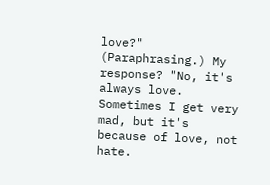love?" (Paraphrasing.) My response? "No, it's always love. Sometimes I get very mad, but it's because of love, not hate.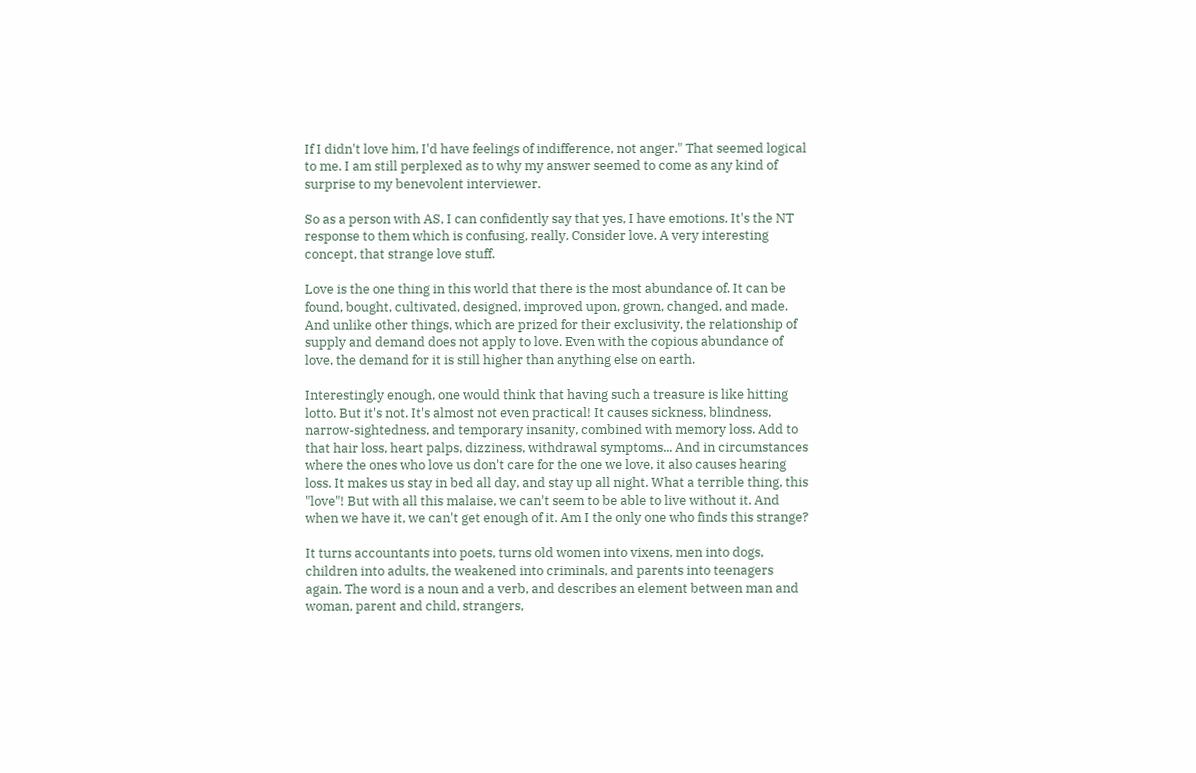If I didn't love him, I'd have feelings of indifference, not anger." That seemed logical to me. I am still perplexed as to why my answer seemed to come as any kind of surprise to my benevolent interviewer.

So as a person with AS, I can confidently say that yes, I have emotions. It's the NT response to them which is confusing, really. Consider love. A very interesting concept, that strange love stuff.

Love is the one thing in this world that there is the most abundance of. It can be found, bought, cultivated, designed, improved upon, grown, changed, and made. And unlike other things, which are prized for their exclusivity, the relationship of supply and demand does not apply to love. Even with the copious abundance of love, the demand for it is still higher than anything else on earth.

Interestingly enough, one would think that having such a treasure is like hitting lotto. But it's not. It's almost not even practical! It causes sickness, blindness, narrow-sightedness, and temporary insanity, combined with memory loss. Add to that hair loss, heart palps, dizziness, withdrawal symptoms... And in circumstances where the ones who love us don't care for the one we love, it also causes hearing loss. It makes us stay in bed all day, and stay up all night. What a terrible thing, this "love"! But with all this malaise, we can't seem to be able to live without it. And when we have it, we can't get enough of it. Am I the only one who finds this strange?

It turns accountants into poets, turns old women into vixens, men into dogs, children into adults, the weakened into criminals, and parents into teenagers again. The word is a noun and a verb, and describes an element between man and woman, parent and child, strangers,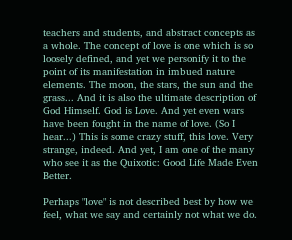teachers and students, and abstract concepts as a whole. The concept of love is one which is so loosely defined, and yet we personify it to the point of its manifestation in imbued nature elements. The moon, the stars, the sun and the grass... And it is also the ultimate description of God Himself. God is Love. And yet even wars have been fought in the name of love. (So I hear...) This is some crazy stuff, this love. Very strange, indeed. And yet, I am one of the many who see it as the Quixotic: Good Life Made Even Better.

Perhaps "love" is not described best by how we feel, what we say and certainly not what we do.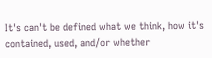It's can't be defined what we think, how it's contained, used, and/or whether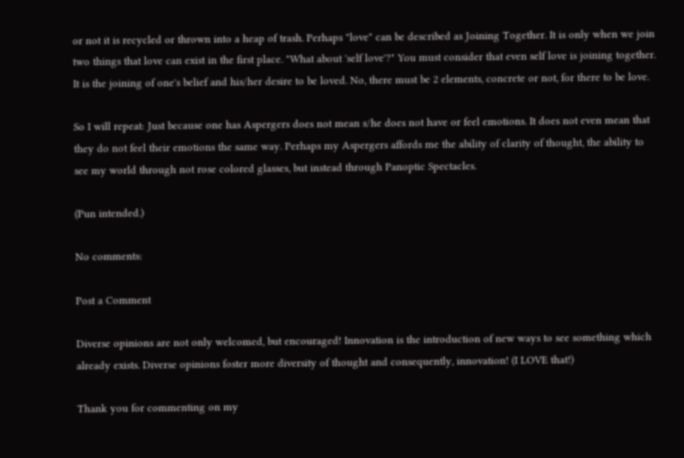or not it is recycled or thrown into a heap of trash. Perhaps "love" can be described as Joining Together. It is only when we join two things that love can exist in the first place. "What about 'self love'?" You must consider that even self love is joining together. It is the joining of one's belief and his/her desire to be loved. No, there must be 2 elements, concrete or not, for there to be love.

So I will repeat: Just because one has Aspergers does not mean s/he does not have or feel emotions. It does not even mean that they do not feel their emotions the same way. Perhaps my Aspergers affords me the ability of clarity of thought, the ability to see my world through not rose colored glasses, but instead through Panoptic Spectacles.

(Pun intended.)

No comments:

Post a Comment

Diverse opinions are not only welcomed, but encouraged! Innovation is the introduction of new ways to see something which already exists. Diverse opinions foster more diversity of thought and consequently, innovation! (I LOVE that!)

Thank you for commenting on my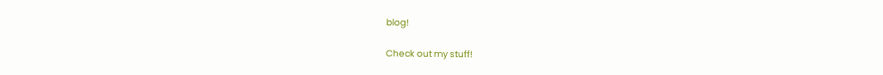blog!

Check out my stuff!